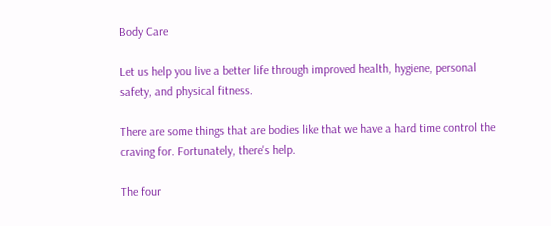Body Care

Let us help you live a better life through improved health, hygiene, personal safety, and physical fitness.

There are some things that are bodies like that we have a hard time control the craving for. Fortunately, there's help.

The four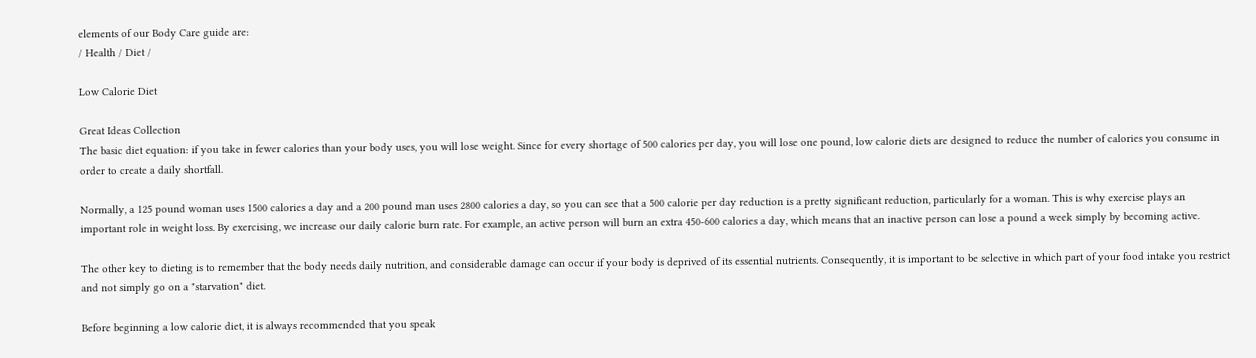elements of our Body Care guide are:
/ Health / Diet /

Low Calorie Diet

Great Ideas Collection
The basic diet equation: if you take in fewer calories than your body uses, you will lose weight. Since for every shortage of 500 calories per day, you will lose one pound, low calorie diets are designed to reduce the number of calories you consume in order to create a daily shortfall.

Normally, a 125 pound woman uses 1500 calories a day and a 200 pound man uses 2800 calories a day, so you can see that a 500 calorie per day reduction is a pretty significant reduction, particularly for a woman. This is why exercise plays an important role in weight loss. By exercising, we increase our daily calorie burn rate. For example, an active person will burn an extra 450-600 calories a day, which means that an inactive person can lose a pound a week simply by becoming active.

The other key to dieting is to remember that the body needs daily nutrition, and considerable damage can occur if your body is deprived of its essential nutrients. Consequently, it is important to be selective in which part of your food intake you restrict and not simply go on a "starvation" diet.

Before beginning a low calorie diet, it is always recommended that you speak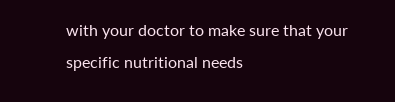with your doctor to make sure that your specific nutritional needs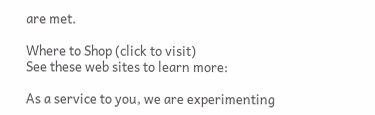are met.

Where to Shop (click to visit)
See these web sites to learn more:

As a service to you, we are experimenting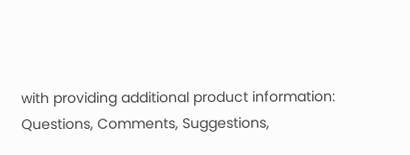with providing additional product information:
Questions, Comments, Suggestions,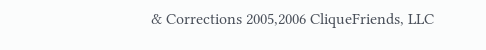& Corrections 2005,2006 CliqueFriends, LLC